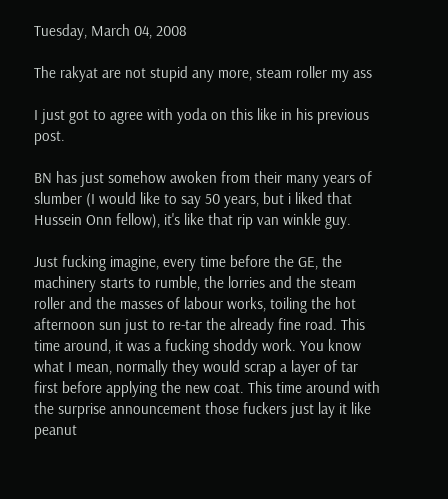Tuesday, March 04, 2008

The rakyat are not stupid any more, steam roller my ass

I just got to agree with yoda on this like in his previous post.

BN has just somehow awoken from their many years of slumber (I would like to say 50 years, but i liked that Hussein Onn fellow), it's like that rip van winkle guy.

Just fucking imagine, every time before the GE, the machinery starts to rumble, the lorries and the steam roller and the masses of labour works, toiling the hot afternoon sun just to re-tar the already fine road. This time around, it was a fucking shoddy work. You know what I mean, normally they would scrap a layer of tar first before applying the new coat. This time around with the surprise announcement those fuckers just lay it like peanut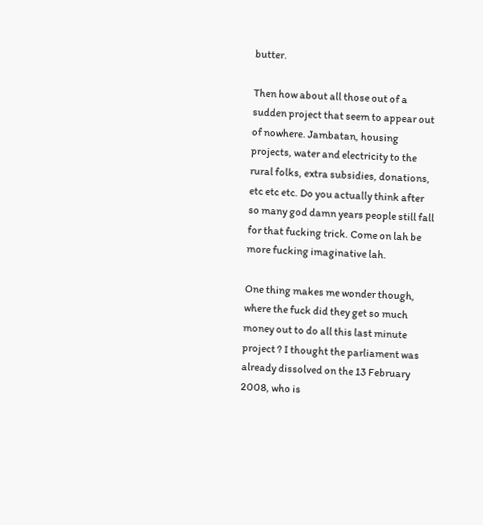butter.

Then how about all those out of a sudden project that seem to appear out of nowhere. Jambatan, housing projects, water and electricity to the rural folks, extra subsidies, donations, etc etc etc. Do you actually think after so many god damn years people still fall for that fucking trick. Come on lah be more fucking imaginative lah.

One thing makes me wonder though, where the fuck did they get so much money out to do all this last minute project ? I thought the parliament was already dissolved on the 13 February 2008, who is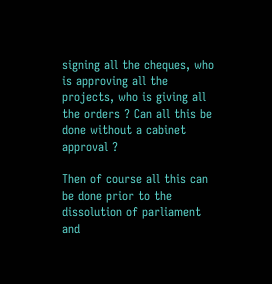signing all the cheques, who is approving all the projects, who is giving all the orders ? Can all this be done without a cabinet approval ?

Then of course all this can be done prior to the dissolution of parliament and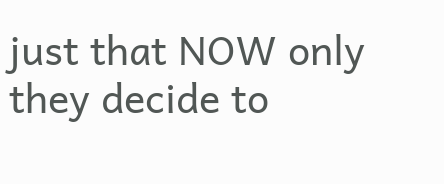just that NOW only they decide to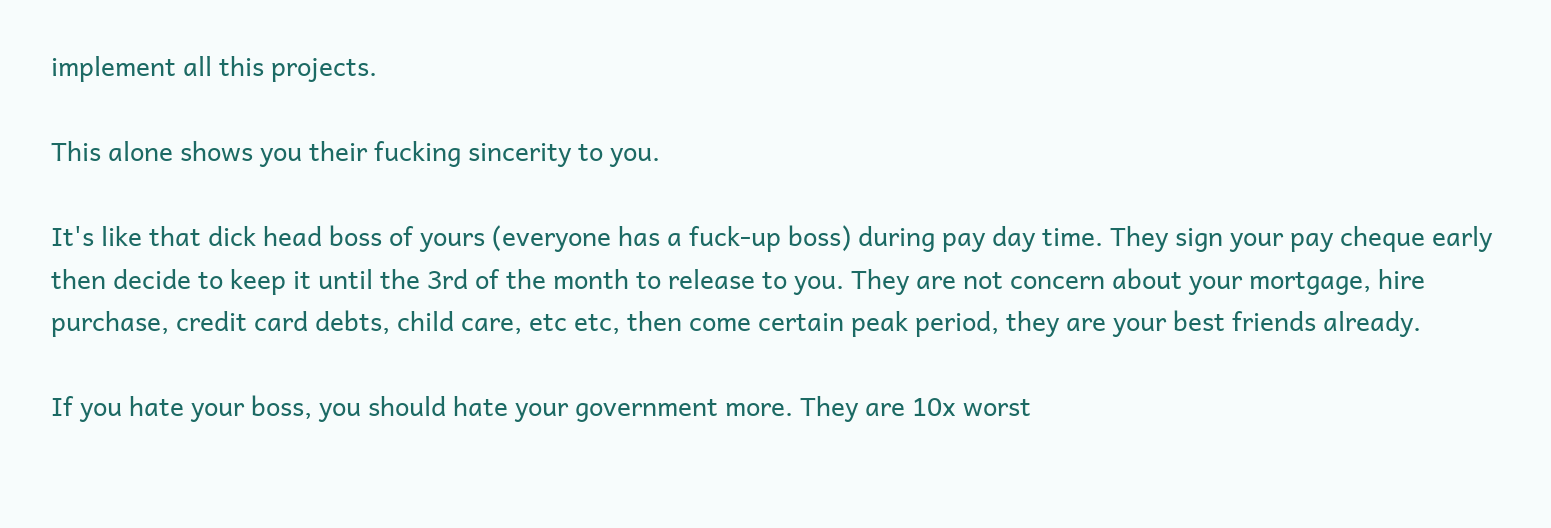implement all this projects.

This alone shows you their fucking sincerity to you.

It's like that dick head boss of yours (everyone has a fuck-up boss) during pay day time. They sign your pay cheque early then decide to keep it until the 3rd of the month to release to you. They are not concern about your mortgage, hire purchase, credit card debts, child care, etc etc, then come certain peak period, they are your best friends already.

If you hate your boss, you should hate your government more. They are 10x worst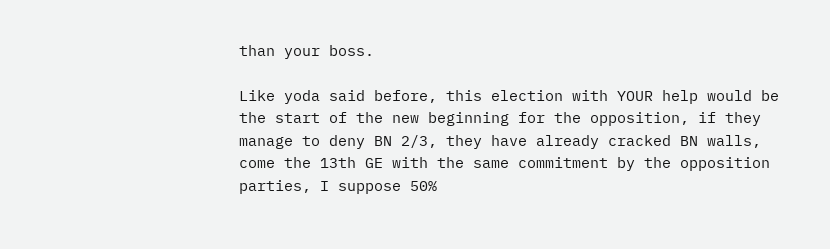than your boss.

Like yoda said before, this election with YOUR help would be the start of the new beginning for the opposition, if they manage to deny BN 2/3, they have already cracked BN walls, come the 13th GE with the same commitment by the opposition parties, I suppose 50%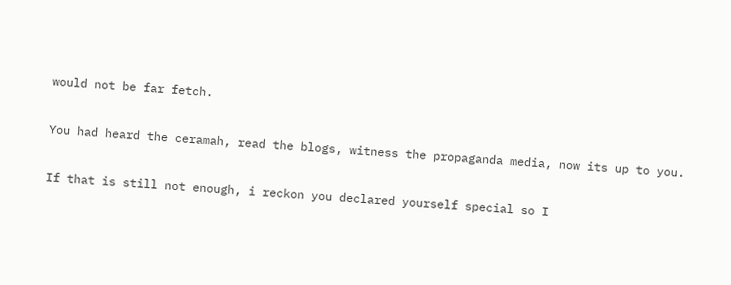would not be far fetch.

You had heard the ceramah, read the blogs, witness the propaganda media, now its up to you.

If that is still not enough, i reckon you declared yourself special so I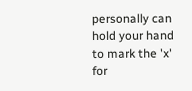personally can hold your hand to mark the 'x' for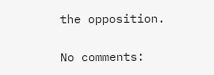the opposition.

No comments: